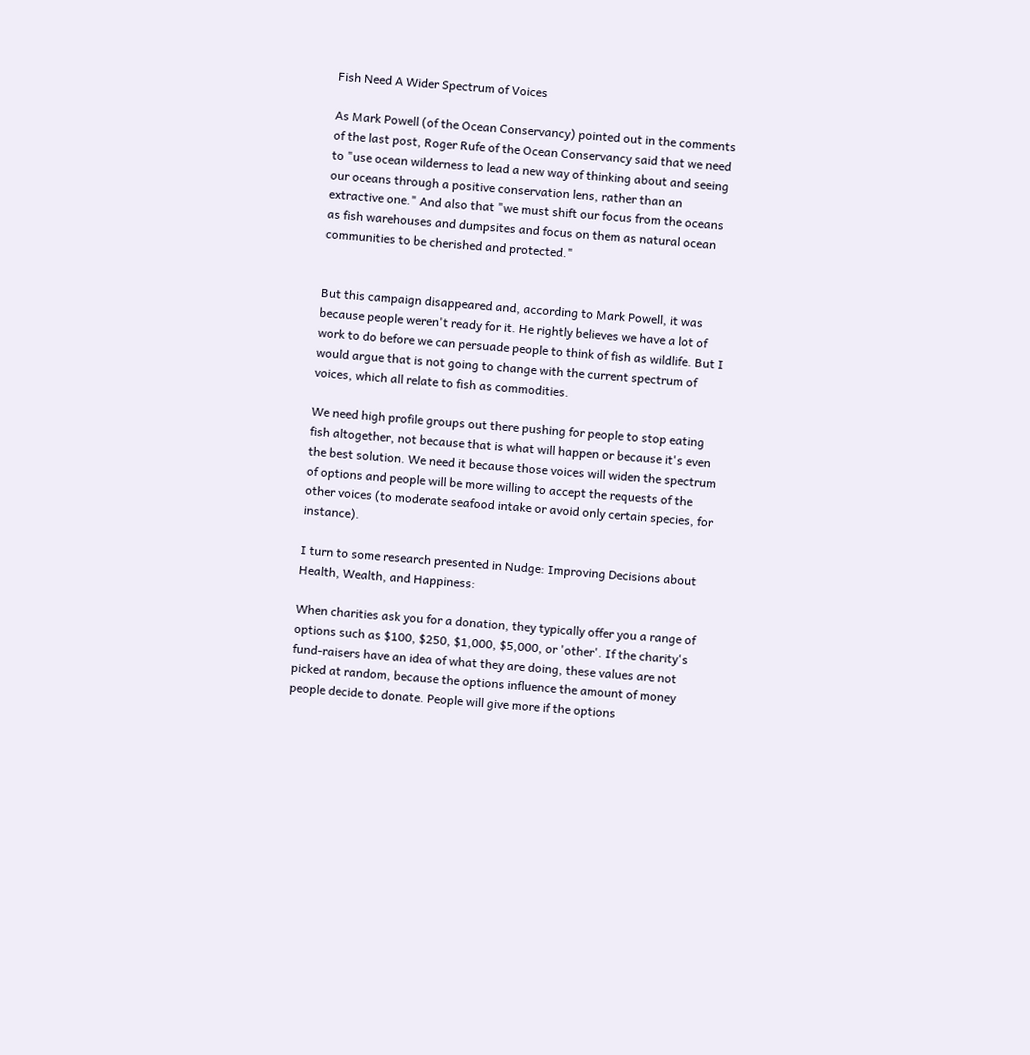Fish Need A Wider Spectrum of Voices

As Mark Powell (of the Ocean Conservancy) pointed out in the comments of the last post, Roger Rufe of the Ocean Conservancy said that we need to "use ocean wilderness to lead a new way of thinking about and seeing our oceans through a positive conservation lens, rather than an extractive one." And also that "we must shift our focus from the oceans as fish warehouses and dumpsites and focus on them as natural ocean communities to be cherished and protected."


But this campaign disappeared and, according to Mark Powell, it was because people weren't ready for it. He rightly believes we have a lot of work to do before we can persuade people to think of fish as wildlife. But I would argue that is not going to change with the current spectrum of voices, which all relate to fish as commodities.

We need high profile groups out there pushing for people to stop eating fish altogether, not because that is what will happen or because it's even the best solution. We need it because those voices will widen the spectrum of options and people will be more willing to accept the requests of the other voices (to moderate seafood intake or avoid only certain species, for instance).

I turn to some research presented in Nudge: Improving Decisions about Health, Wealth, and Happiness:

When charities ask you for a donation, they typically offer you a range of options such as $100, $250, $1,000, $5,000, or 'other'. If the charity's fund-raisers have an idea of what they are doing, these values are not picked at random, because the options influence the amount of money people decide to donate. People will give more if the options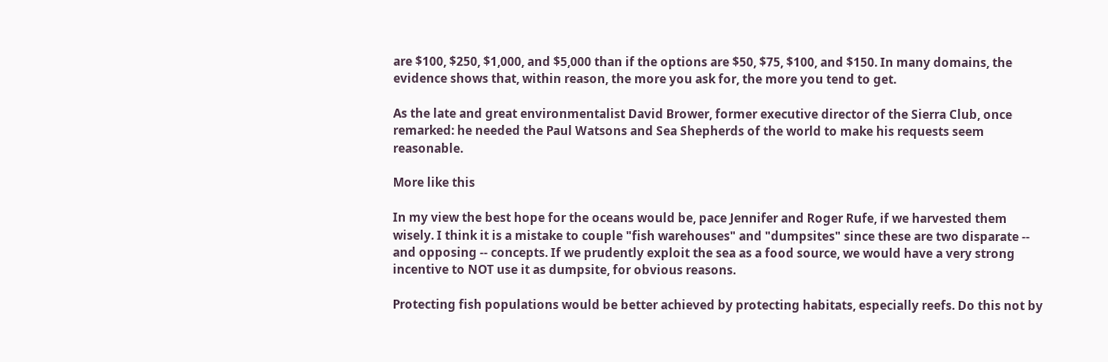are $100, $250, $1,000, and $5,000 than if the options are $50, $75, $100, and $150. In many domains, the evidence shows that, within reason, the more you ask for, the more you tend to get.

As the late and great environmentalist David Brower, former executive director of the Sierra Club, once remarked: he needed the Paul Watsons and Sea Shepherds of the world to make his requests seem reasonable.

More like this

In my view the best hope for the oceans would be, pace Jennifer and Roger Rufe, if we harvested them wisely. I think it is a mistake to couple "fish warehouses" and "dumpsites" since these are two disparate -- and opposing -- concepts. If we prudently exploit the sea as a food source, we would have a very strong incentive to NOT use it as dumpsite, for obvious reasons.

Protecting fish populations would be better achieved by protecting habitats, especially reefs. Do this not by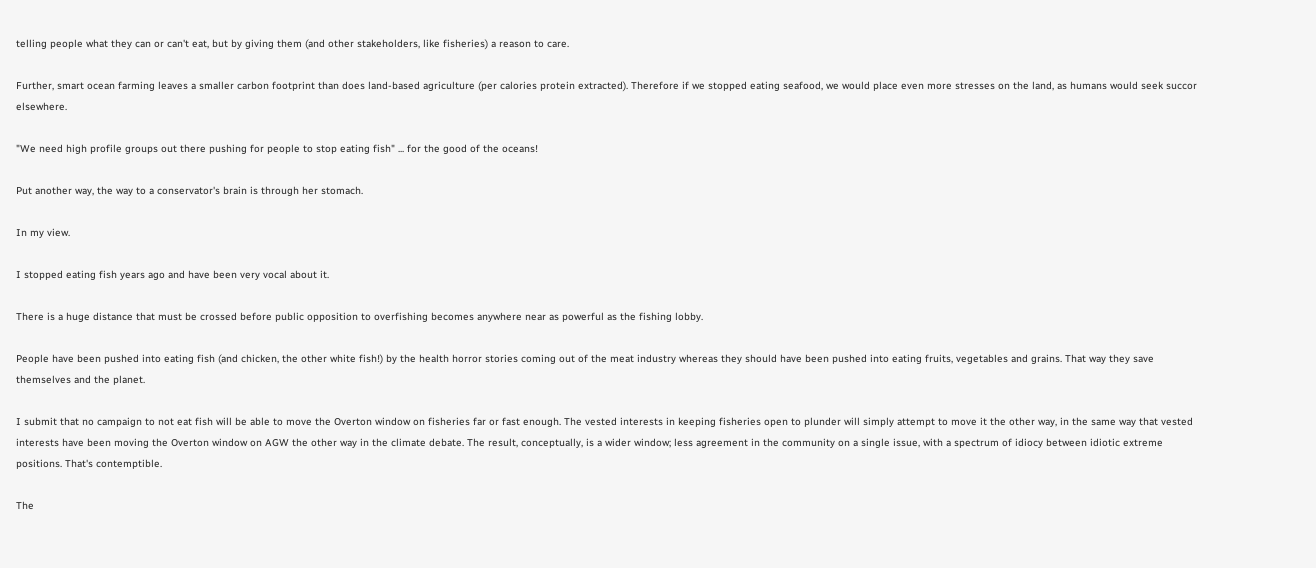telling people what they can or can't eat, but by giving them (and other stakeholders, like fisheries) a reason to care.

Further, smart ocean farming leaves a smaller carbon footprint than does land-based agriculture (per calories protein extracted). Therefore if we stopped eating seafood, we would place even more stresses on the land, as humans would seek succor elsewhere.

"We need high profile groups out there pushing for people to stop eating fish" ... for the good of the oceans!

Put another way, the way to a conservator's brain is through her stomach.

In my view.

I stopped eating fish years ago and have been very vocal about it.

There is a huge distance that must be crossed before public opposition to overfishing becomes anywhere near as powerful as the fishing lobby.

People have been pushed into eating fish (and chicken, the other white fish!) by the health horror stories coming out of the meat industry whereas they should have been pushed into eating fruits, vegetables and grains. That way they save themselves and the planet.

I submit that no campaign to not eat fish will be able to move the Overton window on fisheries far or fast enough. The vested interests in keeping fisheries open to plunder will simply attempt to move it the other way, in the same way that vested interests have been moving the Overton window on AGW the other way in the climate debate. The result, conceptually, is a wider window; less agreement in the community on a single issue, with a spectrum of idiocy between idiotic extreme positions. That's contemptible.

The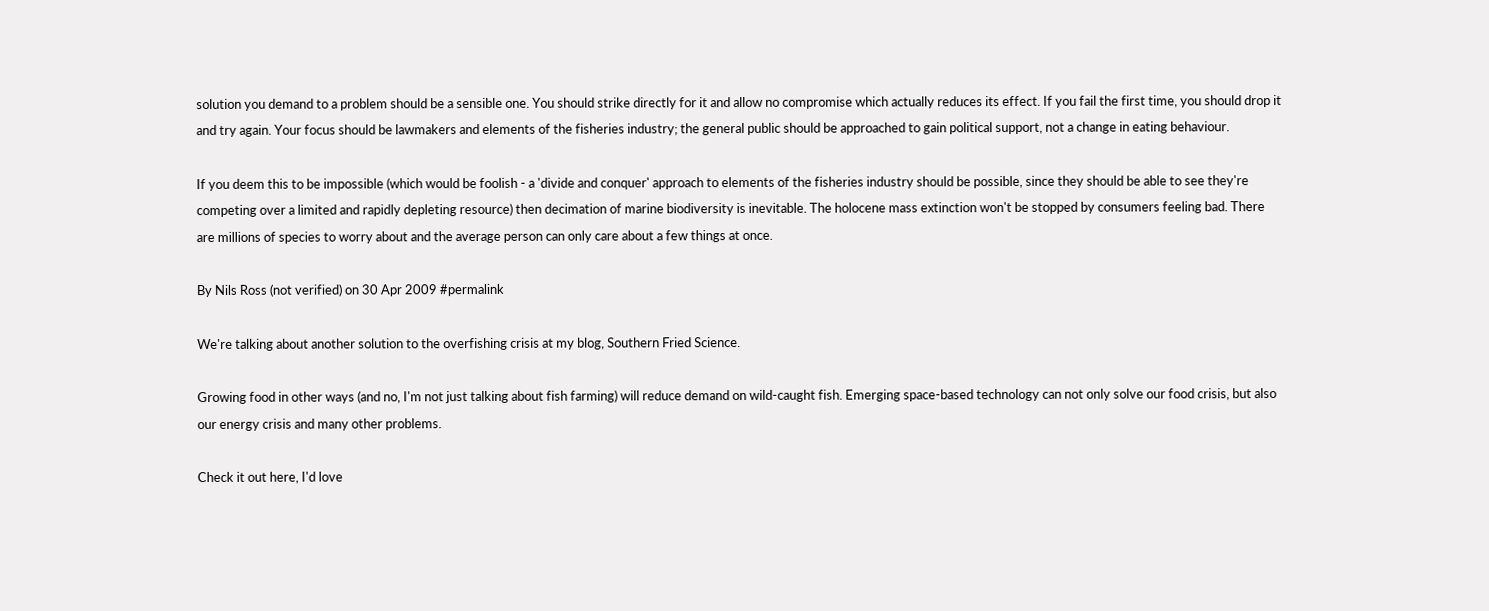solution you demand to a problem should be a sensible one. You should strike directly for it and allow no compromise which actually reduces its effect. If you fail the first time, you should drop it and try again. Your focus should be lawmakers and elements of the fisheries industry; the general public should be approached to gain political support, not a change in eating behaviour.

If you deem this to be impossible (which would be foolish - a 'divide and conquer' approach to elements of the fisheries industry should be possible, since they should be able to see they're competing over a limited and rapidly depleting resource) then decimation of marine biodiversity is inevitable. The holocene mass extinction won't be stopped by consumers feeling bad. There are millions of species to worry about and the average person can only care about a few things at once.

By Nils Ross (not verified) on 30 Apr 2009 #permalink

We're talking about another solution to the overfishing crisis at my blog, Southern Fried Science.

Growing food in other ways (and no, I'm not just talking about fish farming) will reduce demand on wild-caught fish. Emerging space-based technology can not only solve our food crisis, but also our energy crisis and many other problems.

Check it out here, I'd love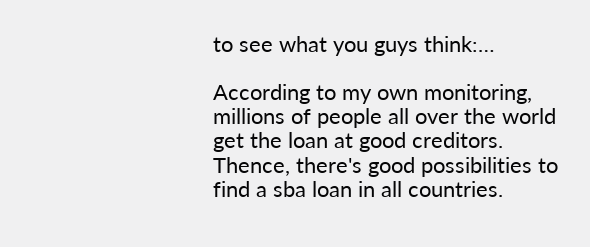to see what you guys think:…

According to my own monitoring, millions of people all over the world get the loan at good creditors. Thence, there's good possibilities to find a sba loan in all countries.